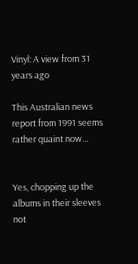Vinyl: A view from 31 years ago

This Australian news report from 1991 seems rather quaint now…


Yes, chopping up the albums in their sleeves not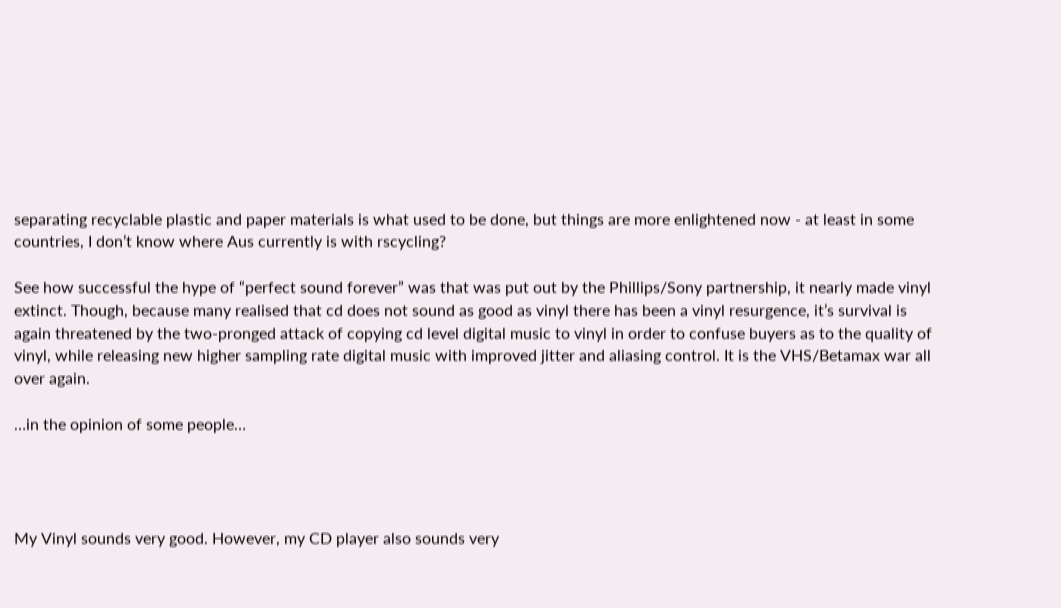separating recyclable plastic and paper materials is what used to be done, but things are more enlightened now - at least in some countries, I don’t know where Aus currently is with rscycling?

See how successful the hype of “perfect sound forever” was that was put out by the Phillips/Sony partnership, it nearly made vinyl extinct. Though, because many realised that cd does not sound as good as vinyl there has been a vinyl resurgence, it’s survival is again threatened by the two-pronged attack of copying cd level digital music to vinyl in order to confuse buyers as to the quality of vinyl, while releasing new higher sampling rate digital music with improved jitter and aliasing control. It is the VHS/Betamax war all over again.

…in the opinion of some people…




My Vinyl sounds very good. However, my CD player also sounds very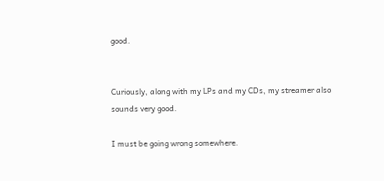good.


Curiously, along with my LPs and my CDs, my streamer also sounds very good.

I must be going wrong somewhere.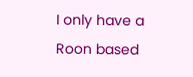I only have a Roon based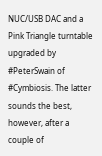NUC/USB DAC and a Pink Triangle turntable upgraded by #PeterSwain of #Cymbiosis. The latter sounds the best, however, after a couple of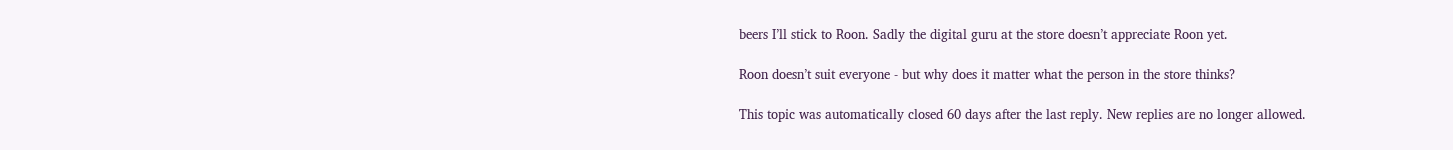beers I’ll stick to Roon. Sadly the digital guru at the store doesn’t appreciate Roon yet.

Roon doesn’t suit everyone - but why does it matter what the person in the store thinks?

This topic was automatically closed 60 days after the last reply. New replies are no longer allowed.